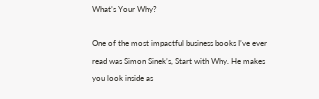What’s Your Why?

One of the most impactful business books I’ve ever read was Simon Sinek’s, Start with Why. He makes you look inside as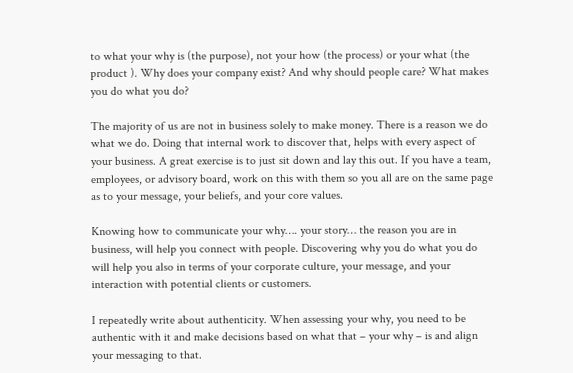to what your why is (the purpose), not your how (the process) or your what (the product ). Why does your company exist? And why should people care? What makes you do what you do?

The majority of us are not in business solely to make money. There is a reason we do what we do. Doing that internal work to discover that, helps with every aspect of your business. A great exercise is to just sit down and lay this out. If you have a team, employees, or advisory board, work on this with them so you all are on the same page as to your message, your beliefs, and your core values.

Knowing how to communicate your why…. your story… the reason you are in business, will help you connect with people. Discovering why you do what you do will help you also in terms of your corporate culture, your message, and your interaction with potential clients or customers.

I repeatedly write about authenticity. When assessing your why, you need to be authentic with it and make decisions based on what that – your why – is and align your messaging to that.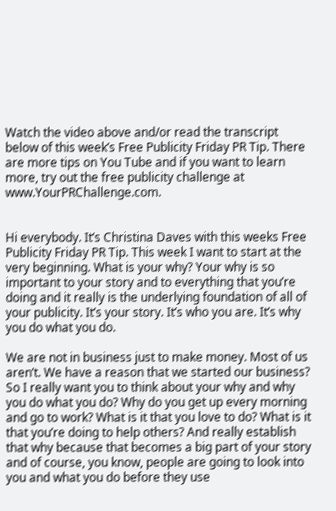Watch the video above and/or read the transcript below of this week’s Free Publicity Friday PR Tip. There are more tips on You Tube and if you want to learn more, try out the free publicity challenge at www.YourPRChallenge.com.


Hi everybody. It’s Christina Daves with this weeks Free Publicity Friday PR Tip. This week I want to start at the very beginning. What is your why? Your why is so important to your story and to everything that you’re doing and it really is the underlying foundation of all of your publicity. It’s your story. It’s who you are. It’s why you do what you do.

We are not in business just to make money. Most of us aren’t. We have a reason that we started our business? So I really want you to think about your why and why you do what you do? Why do you get up every morning and go to work? What is it that you love to do? What is it that you’re doing to help others? And really establish that why because that becomes a big part of your story and of course, you know, people are going to look into you and what you do before they use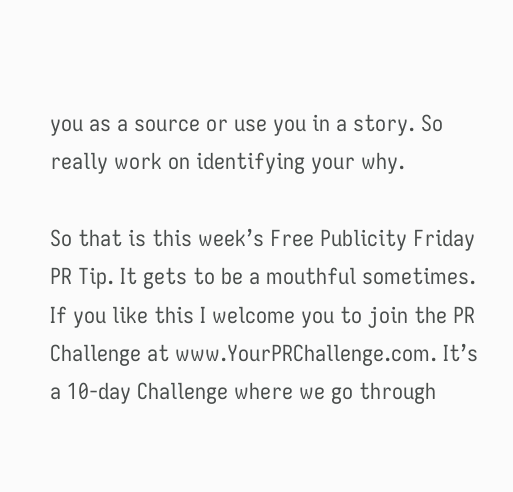you as a source or use you in a story. So really work on identifying your why.

So that is this week’s Free Publicity Friday PR Tip. It gets to be a mouthful sometimes. If you like this I welcome you to join the PR Challenge at www.YourPRChallenge.com. It’s a 10-day Challenge where we go through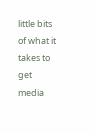little bits of what it takes to get media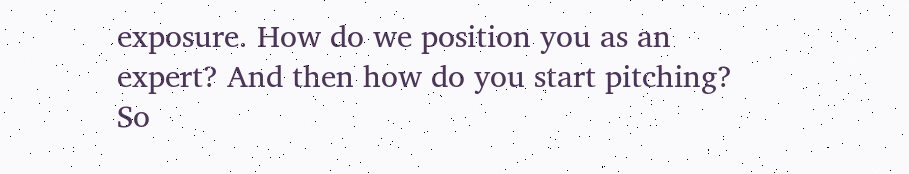exposure. How do we position you as an expert? And then how do you start pitching? So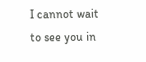I cannot wait to see you in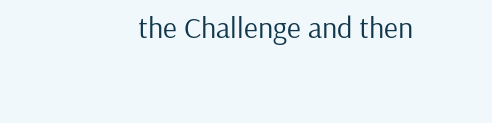the Challenge and then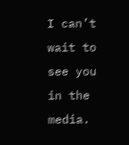I can’t wait to see you in the media.